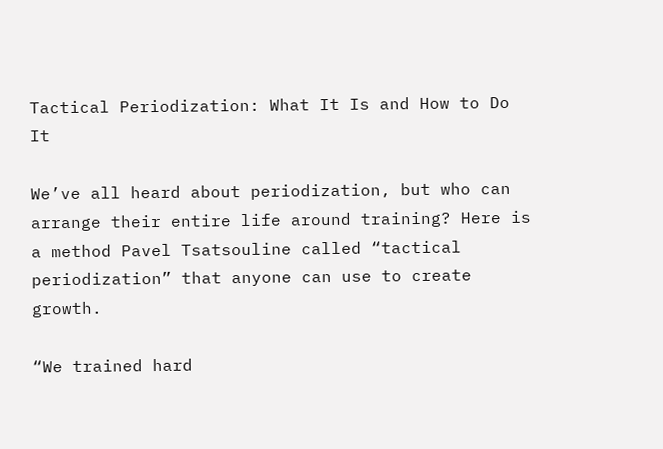Tactical Periodization: What It Is and How to Do It

We’ve all heard about periodization, but who can arrange their entire life around training? Here is a method Pavel Tsatsouline called “tactical periodization” that anyone can use to create growth.

“We trained hard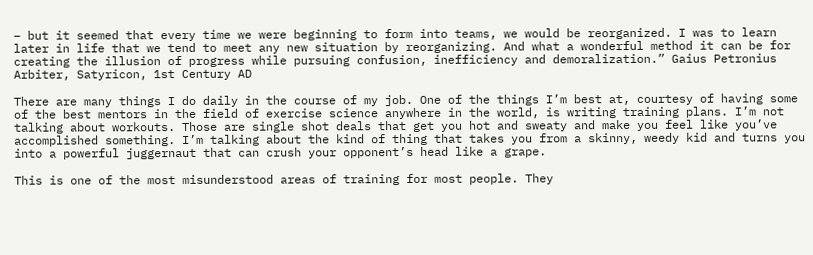– but it seemed that every time we were beginning to form into teams, we would be reorganized. I was to learn later in life that we tend to meet any new situation by reorganizing. And what a wonderful method it can be for creating the illusion of progress while pursuing confusion, inefficiency and demoralization.” Gaius Petronius Arbiter, Satyricon, 1st Century AD

There are many things I do daily in the course of my job. One of the things I’m best at, courtesy of having some of the best mentors in the field of exercise science anywhere in the world, is writing training plans. I’m not talking about workouts. Those are single shot deals that get you hot and sweaty and make you feel like you’ve accomplished something. I’m talking about the kind of thing that takes you from a skinny, weedy kid and turns you into a powerful juggernaut that can crush your opponent’s head like a grape.

This is one of the most misunderstood areas of training for most people. They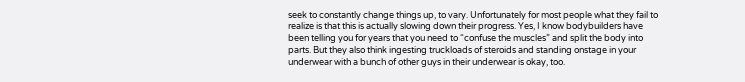seek to constantly change things up, to vary. Unfortunately for most people what they fail to realize is that this is actually slowing down their progress. Yes, I know bodybuilders have been telling you for years that you need to “confuse the muscles” and split the body into parts. But they also think ingesting truckloads of steroids and standing onstage in your underwear with a bunch of other guys in their underwear is okay, too.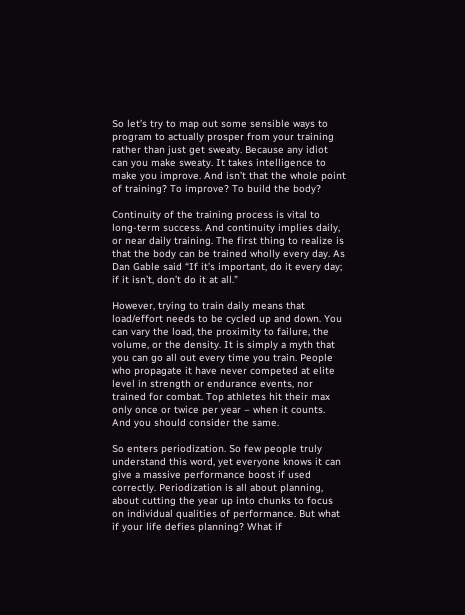So let’s try to map out some sensible ways to program to actually prosper from your training rather than just get sweaty. Because any idiot can you make sweaty. It takes intelligence to make you improve. And isn’t that the whole point of training? To improve? To build the body?

Continuity of the training process is vital to long-term success. And continuity implies daily, or near daily training. The first thing to realize is that the body can be trained wholly every day. As Dan Gable said “If it’s important, do it every day; if it isn’t, don’t do it at all.”

However, trying to train daily means that load/effort needs to be cycled up and down. You can vary the load, the proximity to failure, the volume, or the density. It is simply a myth that you can go all out every time you train. People who propagate it have never competed at elite level in strength or endurance events, nor trained for combat. Top athletes hit their max only once or twice per year – when it counts. And you should consider the same.

So enters periodization. So few people truly understand this word, yet everyone knows it can give a massive performance boost if used correctly. Periodization is all about planning, about cutting the year up into chunks to focus on individual qualities of performance. But what if your life defies planning? What if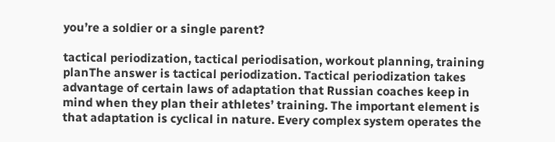you’re a soldier or a single parent?

tactical periodization, tactical periodisation, workout planning, training planThe answer is tactical periodization. Tactical periodization takes advantage of certain laws of adaptation that Russian coaches keep in mind when they plan their athletes’ training. The important element is that adaptation is cyclical in nature. Every complex system operates the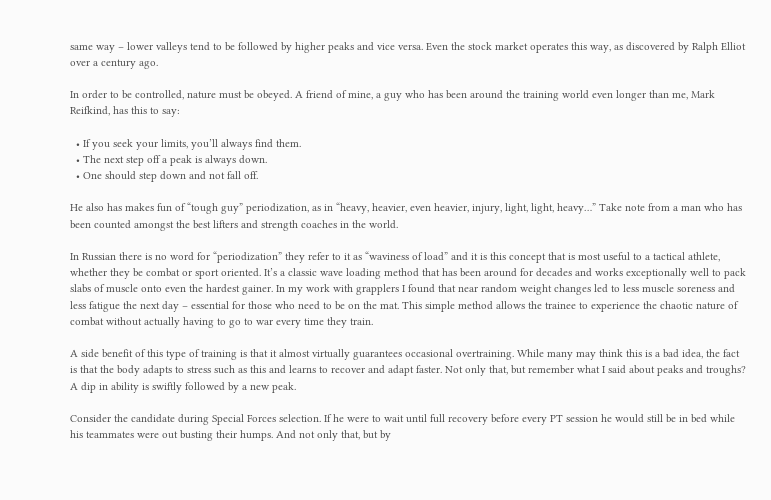same way – lower valleys tend to be followed by higher peaks and vice versa. Even the stock market operates this way, as discovered by Ralph Elliot over a century ago.

In order to be controlled, nature must be obeyed. A friend of mine, a guy who has been around the training world even longer than me, Mark Reifkind, has this to say:

  • If you seek your limits, you’ll always find them.
  • The next step off a peak is always down.
  • One should step down and not fall off.

He also has makes fun of “tough guy” periodization, as in “heavy, heavier, even heavier, injury, light, light, heavy…” Take note from a man who has been counted amongst the best lifters and strength coaches in the world.

In Russian there is no word for “periodization” they refer to it as “waviness of load” and it is this concept that is most useful to a tactical athlete, whether they be combat or sport oriented. It’s a classic wave loading method that has been around for decades and works exceptionally well to pack slabs of muscle onto even the hardest gainer. In my work with grapplers I found that near random weight changes led to less muscle soreness and less fatigue the next day – essential for those who need to be on the mat. This simple method allows the trainee to experience the chaotic nature of combat without actually having to go to war every time they train.

A side benefit of this type of training is that it almost virtually guarantees occasional overtraining. While many may think this is a bad idea, the fact is that the body adapts to stress such as this and learns to recover and adapt faster. Not only that, but remember what I said about peaks and troughs? A dip in ability is swiftly followed by a new peak.

Consider the candidate during Special Forces selection. If he were to wait until full recovery before every PT session he would still be in bed while his teammates were out busting their humps. And not only that, but by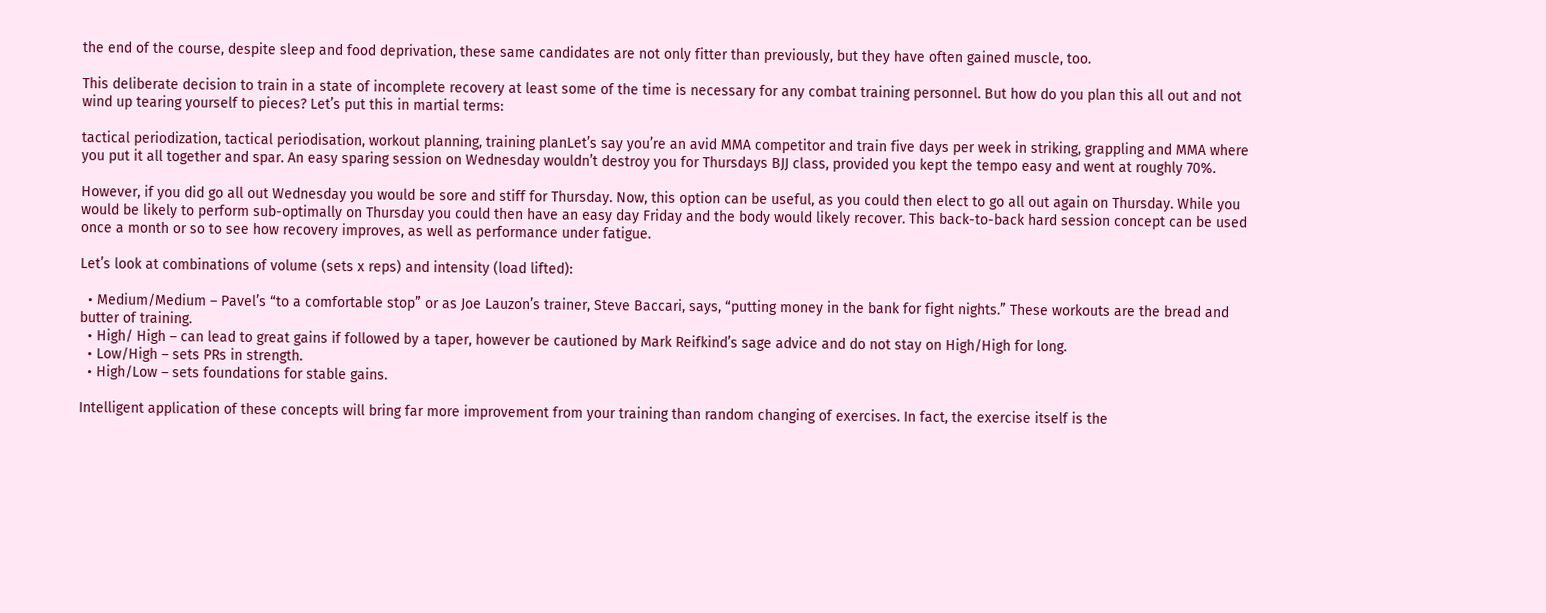the end of the course, despite sleep and food deprivation, these same candidates are not only fitter than previously, but they have often gained muscle, too.

This deliberate decision to train in a state of incomplete recovery at least some of the time is necessary for any combat training personnel. But how do you plan this all out and not wind up tearing yourself to pieces? Let’s put this in martial terms:

tactical periodization, tactical periodisation, workout planning, training planLet’s say you’re an avid MMA competitor and train five days per week in striking, grappling and MMA where you put it all together and spar. An easy sparing session on Wednesday wouldn’t destroy you for Thursdays BJJ class, provided you kept the tempo easy and went at roughly 70%.

However, if you did go all out Wednesday you would be sore and stiff for Thursday. Now, this option can be useful, as you could then elect to go all out again on Thursday. While you would be likely to perform sub-optimally on Thursday you could then have an easy day Friday and the body would likely recover. This back-to-back hard session concept can be used once a month or so to see how recovery improves, as well as performance under fatigue.

Let’s look at combinations of volume (sets x reps) and intensity (load lifted):

  • Medium/Medium – Pavel’s “to a comfortable stop” or as Joe Lauzon’s trainer, Steve Baccari, says, “putting money in the bank for fight nights.” These workouts are the bread and butter of training.
  • High/ High – can lead to great gains if followed by a taper, however be cautioned by Mark Reifkind’s sage advice and do not stay on High/High for long.
  • Low/High – sets PRs in strength.
  • High/Low – sets foundations for stable gains.

Intelligent application of these concepts will bring far more improvement from your training than random changing of exercises. In fact, the exercise itself is the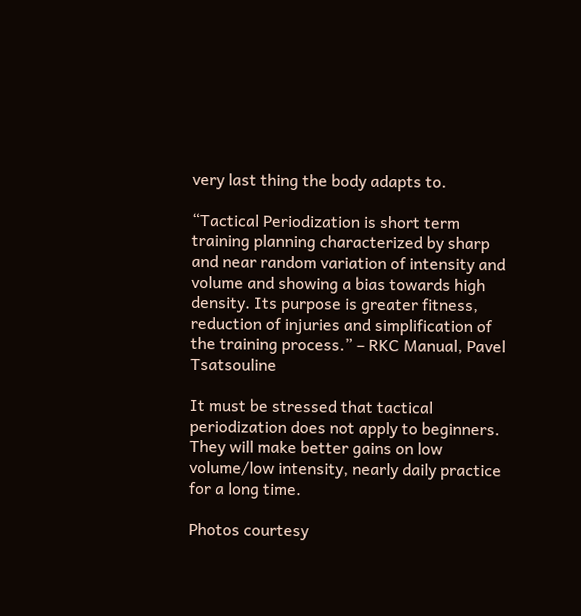very last thing the body adapts to.

“Tactical Periodization is short term training planning characterized by sharp and near random variation of intensity and volume and showing a bias towards high density. Its purpose is greater fitness, reduction of injuries and simplification of the training process.” – RKC Manual, Pavel Tsatsouline

It must be stressed that tactical periodization does not apply to beginners. They will make better gains on low volume/low intensity, nearly daily practice for a long time.

Photos courtesy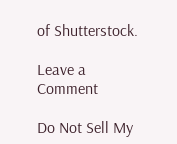of Shutterstock.

Leave a Comment

Do Not Sell My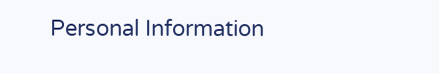Personal Information